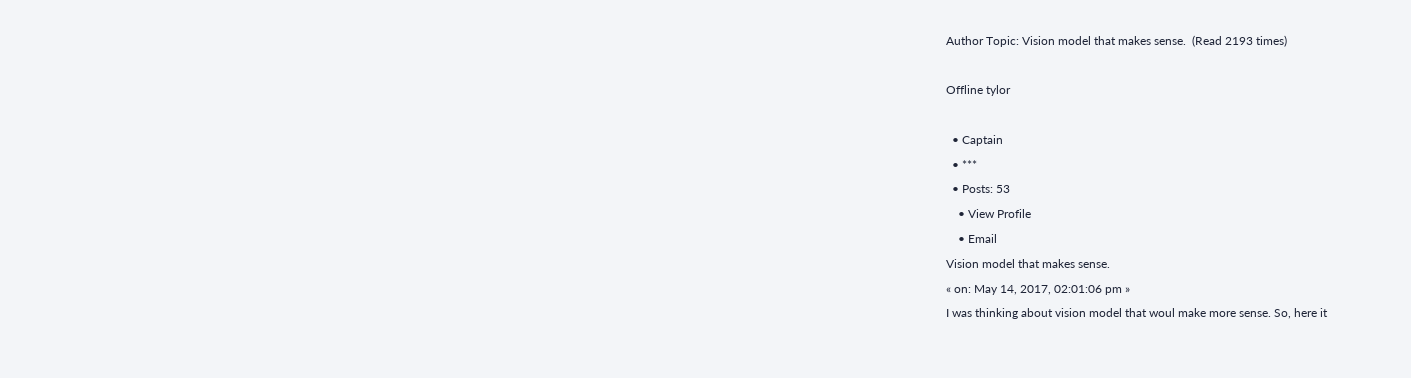Author Topic: Vision model that makes sense.  (Read 2193 times)

Offline tylor

  • Captain
  • ***
  • Posts: 53
    • View Profile
    • Email
Vision model that makes sense.
« on: May 14, 2017, 02:01:06 pm »
I was thinking about vision model that woul make more sense. So, here it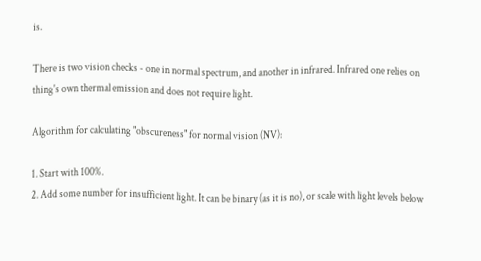is.

There is two vision checks - one in normal spectrum, and another in infrared. Infrared one relies on thing's own thermal emission and does not require light.

Algorithm for calculating "obscureness" for normal vision (NV):

1. Start with 100%.
2. Add some number for insufficient light. It can be binary (as it is no), or scale with light levels below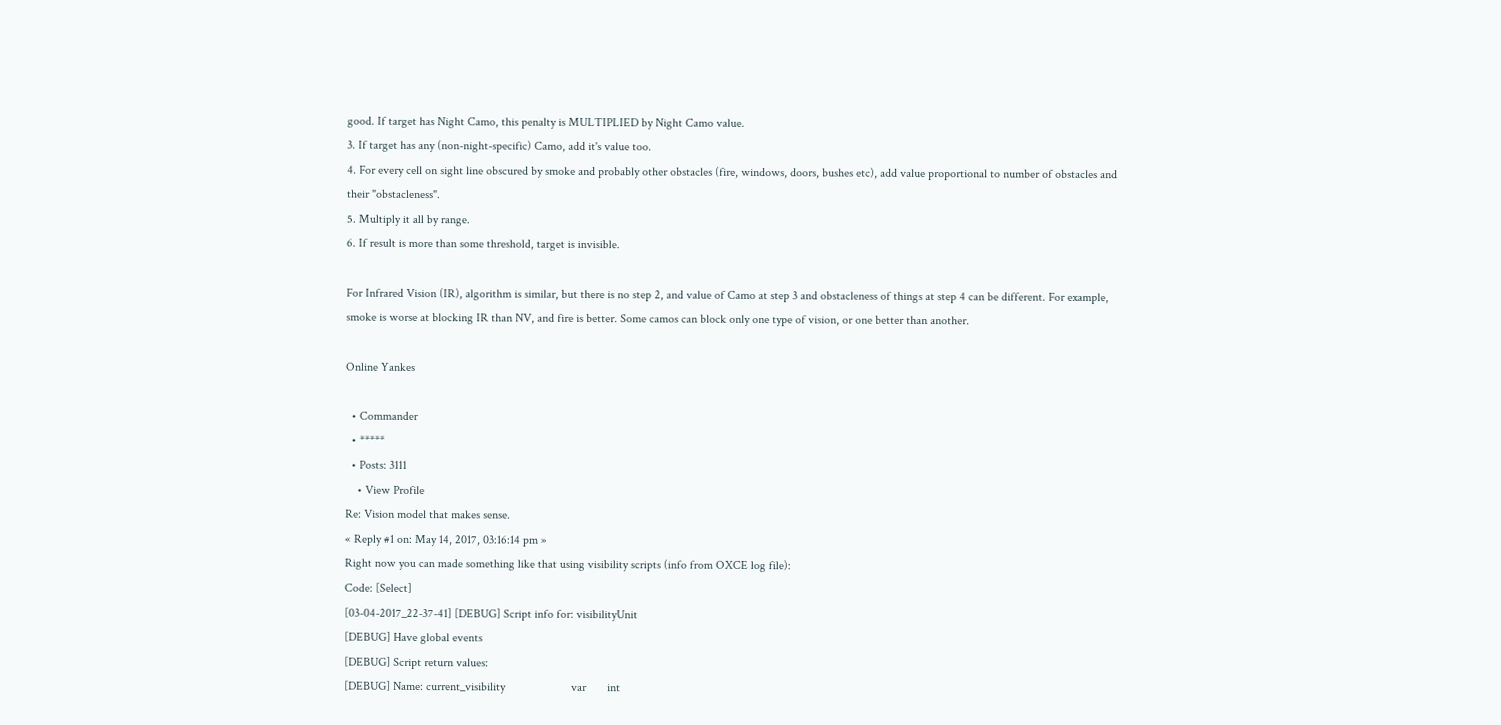good. If target has Night Camo, this penalty is MULTIPLIED by Night Camo value.
3. If target has any (non-night-specific) Camo, add it's value too.
4. For every cell on sight line obscured by smoke and probably other obstacles (fire, windows, doors, bushes etc), add value proportional to number of obstacles and their "obstacleness".
5. Multiply it all by range.
6. If result is more than some threshold, target is invisible.

For Infrared Vision (IR), algorithm is similar, but there is no step 2, and value of Camo at step 3 and obstacleness of things at step 4 can be different. For example, smoke is worse at blocking IR than NV, and fire is better. Some camos can block only one type of vision, or one better than another.

Online Yankes

  • Commander
  • *****
  • Posts: 3111
    • View Profile
Re: Vision model that makes sense.
« Reply #1 on: May 14, 2017, 03:16:14 pm »
Right now you can made something like that using visibility scripts (info from OXCE log file):
Code: [Select]
[03-04-2017_22-37-41] [DEBUG] Script info for: visibilityUnit
[DEBUG] Have global events
[DEBUG] Script return values:
[DEBUG] Name: current_visibility                      var       int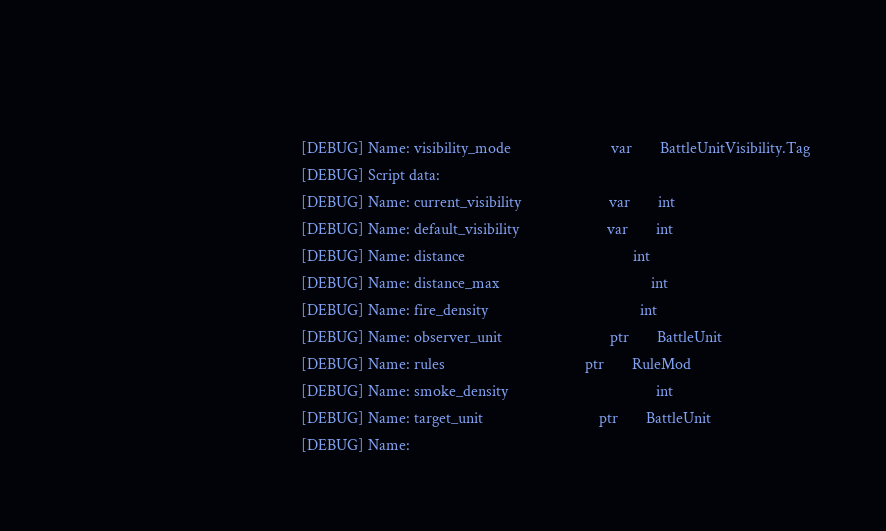[DEBUG] Name: visibility_mode                         var       BattleUnitVisibility.Tag
[DEBUG] Script data:
[DEBUG] Name: current_visibility                      var       int
[DEBUG] Name: default_visibility                      var       int
[DEBUG] Name: distance                                          int
[DEBUG] Name: distance_max                                      int
[DEBUG] Name: fire_density                                      int
[DEBUG] Name: observer_unit                           ptr       BattleUnit
[DEBUG] Name: rules                                   ptr       RuleMod
[DEBUG] Name: smoke_density                                     int
[DEBUG] Name: target_unit                             ptr       BattleUnit
[DEBUG] Name: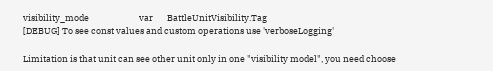visibility_mode                         var       BattleUnitVisibility.Tag
[DEBUG] To see const values and custom operations use 'verboseLogging'

Limitation is that unit can see other unit only in one "visibility model", you need choose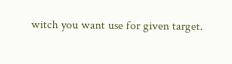witch you want use for given target.